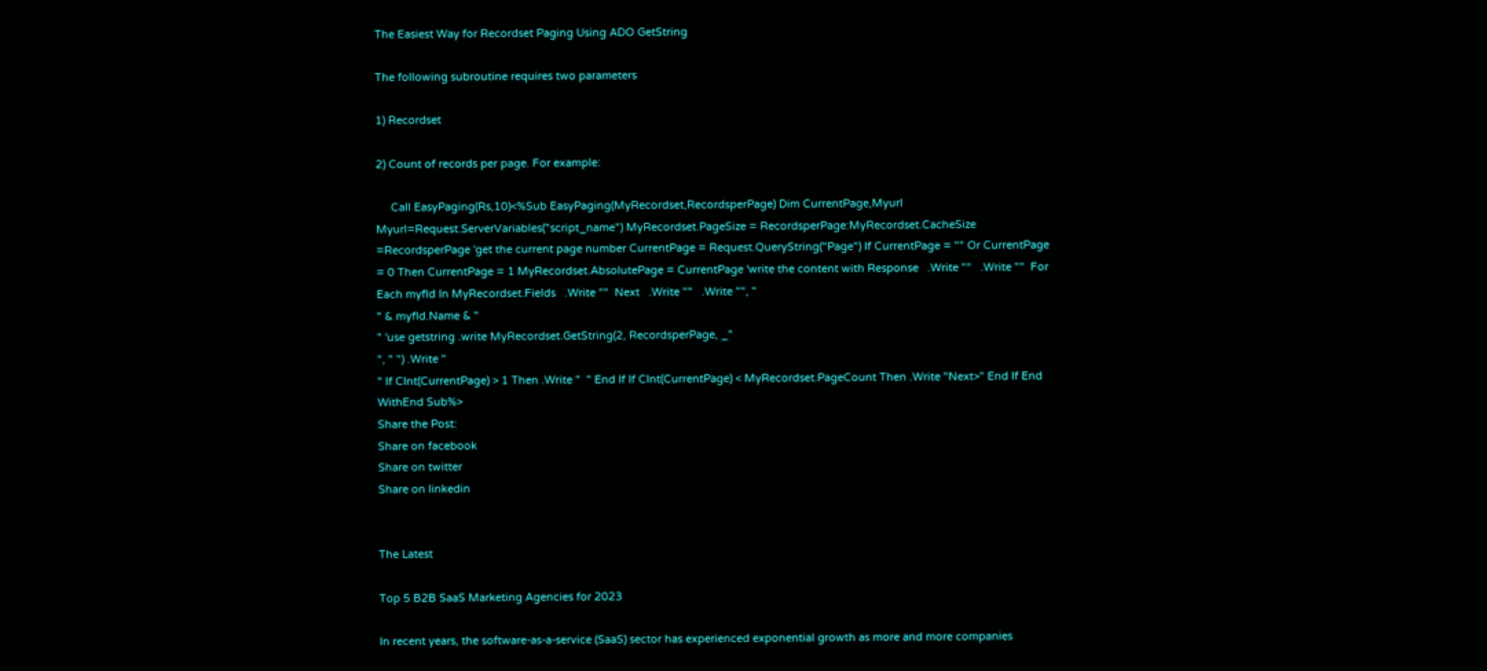The Easiest Way for Recordset Paging Using ADO GetString

The following subroutine requires two parameters

1) Recordset

2) Count of records per page. For example:

     Call EasyPaging(Rs,10)<%Sub EasyPaging(MyRecordset,RecordsperPage) Dim CurrentPage,Myurl Myurl=Request.ServerVariables("script_name") MyRecordset.PageSize = RecordsperPage:MyRecordset.CacheSize =RecordsperPage 'get the current page number CurrentPage = Request.QueryString("Page") If CurrentPage = "" Or CurrentPage = 0 Then CurrentPage = 1 MyRecordset.AbsolutePage = CurrentPage 'write the content with Response   .Write ""   .Write ""  For Each myfld In MyRecordset.Fields   .Write ""  Next   .Write ""   .Write "", "
" & myfld.Name & "
" 'use getstring .write MyRecordset.GetString(2, RecordsperPage, _"
", " ") .Write "
" If CInt(CurrentPage) > 1 Then .Write "  " End If If CInt(CurrentPage) < MyRecordset.PageCount Then .Write "Next>" End If End WithEnd Sub%>
Share the Post:
Share on facebook
Share on twitter
Share on linkedin


The Latest

Top 5 B2B SaaS Marketing Agencies for 2023

In recent years, the software-as-a-service (SaaS) sector has experienced exponential growth as more and more companies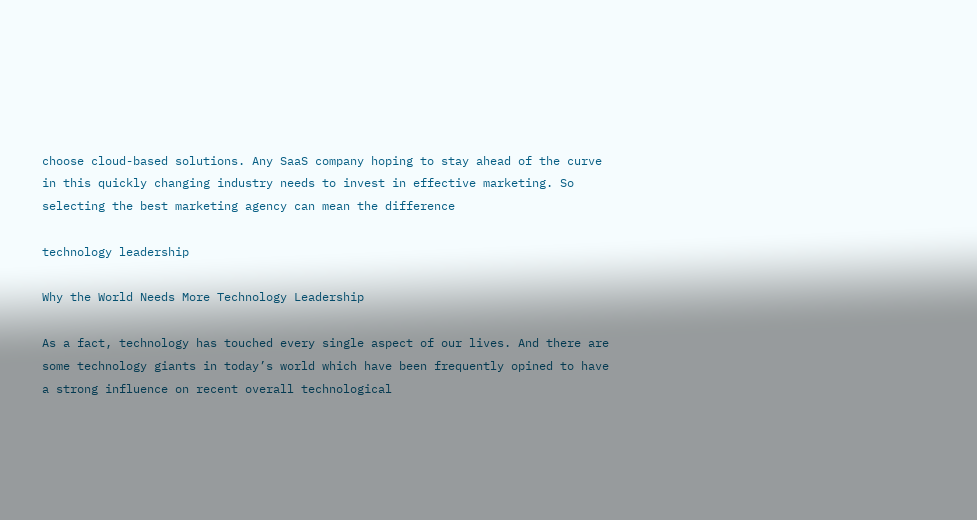choose cloud-based solutions. Any SaaS company hoping to stay ahead of the curve in this quickly changing industry needs to invest in effective marketing. So selecting the best marketing agency can mean the difference

technology leadership

Why the World Needs More Technology Leadership

As a fact, technology has touched every single aspect of our lives. And there are some technology giants in today’s world which have been frequently opined to have a strong influence on recent overall technological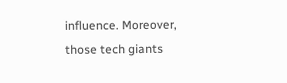influence. Moreover, those tech giants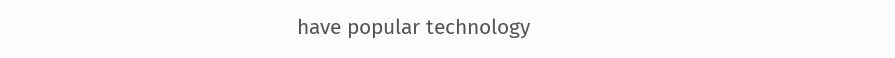have popular technology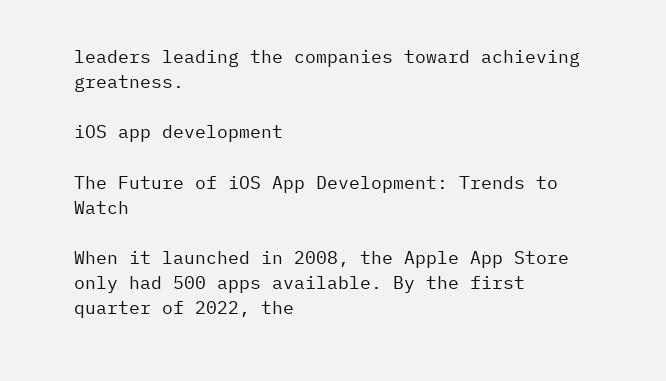leaders leading the companies toward achieving greatness.

iOS app development

The Future of iOS App Development: Trends to Watch

When it launched in 2008, the Apple App Store only had 500 apps available. By the first quarter of 2022, the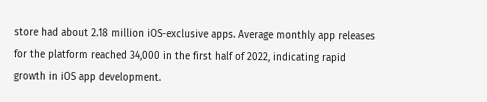store had about 2.18 million iOS-exclusive apps. Average monthly app releases for the platform reached 34,000 in the first half of 2022, indicating rapid growth in iOS app development.